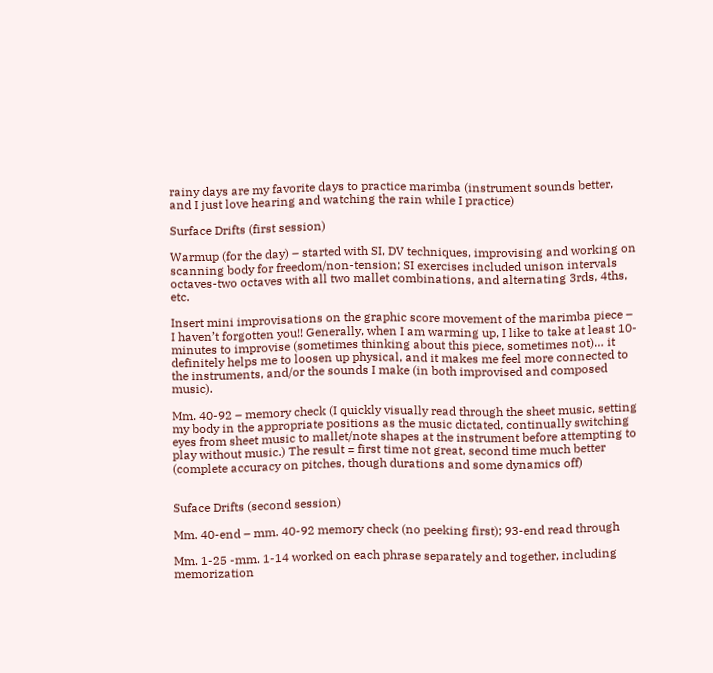rainy days are my favorite days to practice marimba (instrument sounds better, and I just love hearing and watching the rain while I practice)

Surface Drifts (first session)

Warmup (for the day) – started with SI, DV techniques, improvising and working on scanning body for freedom/non-tension; SI exercises included unison intervals octaves-two octaves with all two mallet combinations, and alternating 3rds, 4ths, etc.

Insert mini improvisations on the graphic score movement of the marimba piece – I haven’t forgotten you!! Generally, when I am warming up, I like to take at least 10-minutes to improvise (sometimes thinking about this piece, sometimes not)… it definitely helps me to loosen up physical, and it makes me feel more connected to the instruments, and/or the sounds I make (in both improvised and composed music).

Mm. 40-92 – memory check (I quickly visually read through the sheet music, setting my body in the appropriate positions as the music dictated, continually switching eyes from sheet music to mallet/note shapes at the instrument before attempting to play without music.) The result = first time not great, second time much better (complete accuracy on pitches, though durations and some dynamics off)


Suface Drifts (second session)

Mm. 40-end – mm. 40-92 memory check (no peeking first); 93-end read through

Mm. 1-25 -mm. 1-14 worked on each phrase separately and together, including memorization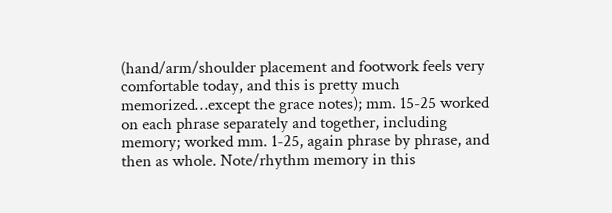(hand/arm/shoulder placement and footwork feels very comfortable today, and this is pretty much memorized…except the grace notes); mm. 15-25 worked on each phrase separately and together, including memory; worked mm. 1-25, again phrase by phrase, and then as whole. Note/rhythm memory in this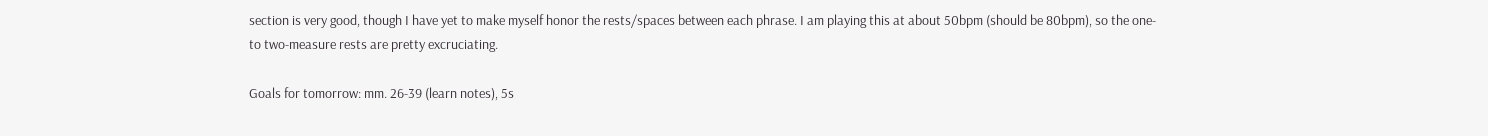section is very good, though I have yet to make myself honor the rests/spaces between each phrase. I am playing this at about 50bpm (should be 80bpm), so the one- to two-measure rests are pretty excruciating.

Goals for tomorrow: mm. 26-39 (learn notes), 5s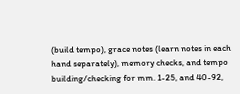(build tempo), grace notes (learn notes in each hand separately), memory checks, and tempo building/checking for mm. 1-25, and 40-92,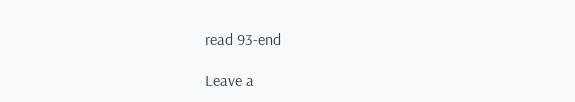read 93-end

Leave a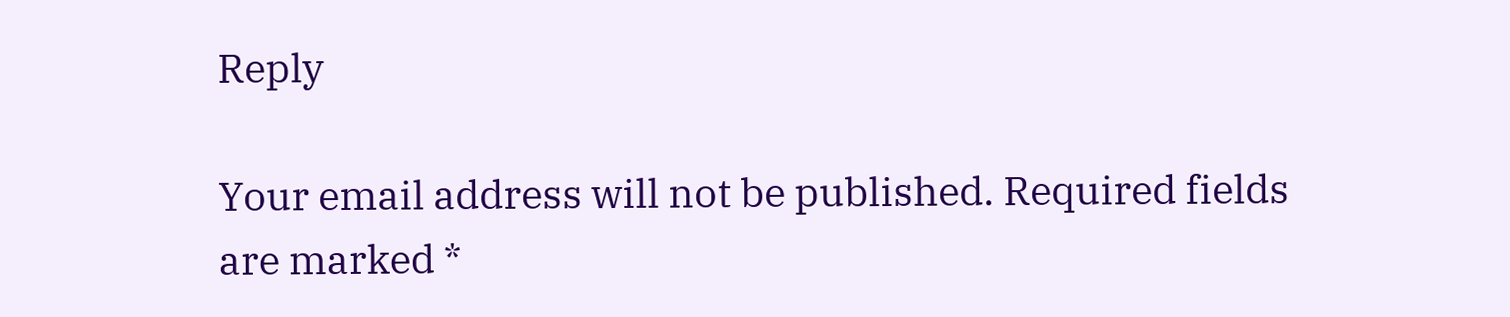Reply

Your email address will not be published. Required fields are marked *